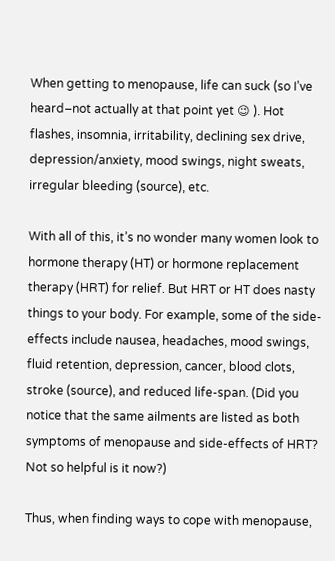When getting to menopause, life can suck (so I’ve heard–not actually at that point yet 😉 ). Hot flashes, insomnia, irritability, declining sex drive, depression/anxiety, mood swings, night sweats, irregular bleeding (source), etc.

With all of this, it’s no wonder many women look to hormone therapy (HT) or hormone replacement therapy (HRT) for relief. But HRT or HT does nasty things to your body. For example, some of the side-effects include nausea, headaches, mood swings, fluid retention, depression, cancer, blood clots, stroke (source), and reduced life-span. (Did you notice that the same ailments are listed as both symptoms of menopause and side-effects of HRT?  Not so helpful is it now?)

Thus, when finding ways to cope with menopause,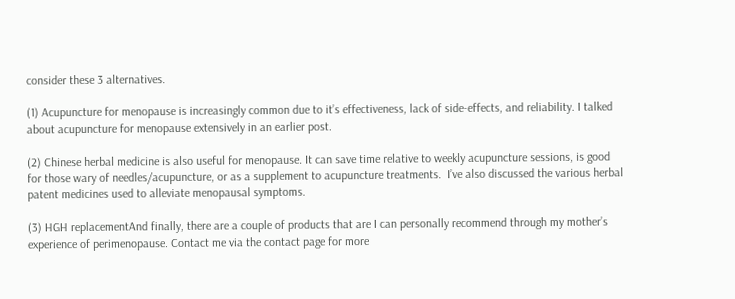consider these 3 alternatives.

(1) Acupuncture for menopause is increasingly common due to it’s effectiveness, lack of side-effects, and reliability. I talked about acupuncture for menopause extensively in an earlier post.

(2) Chinese herbal medicine is also useful for menopause. It can save time relative to weekly acupuncture sessions, is good for those wary of needles/acupuncture, or as a supplement to acupuncture treatments.  I’ve also discussed the various herbal patent medicines used to alleviate menopausal symptoms.

(3) HGH replacementAnd finally, there are a couple of products that are I can personally recommend through my mother’s experience of perimenopause. Contact me via the contact page for more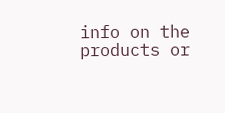info on the products or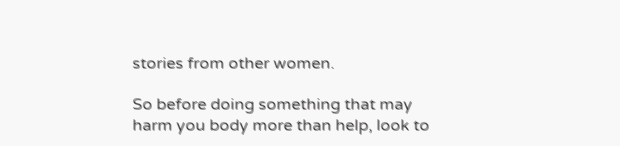stories from other women.

So before doing something that may harm you body more than help, look to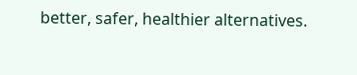better, safer, healthier alternatives.